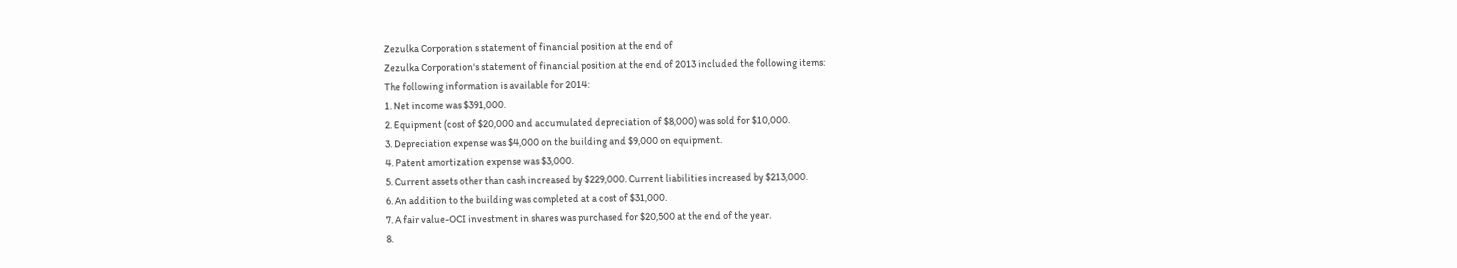Zezulka Corporation s statement of financial position at the end of
Zezulka Corporation's statement of financial position at the end of 2013 included the following items:
The following information is available for 2014:
1. Net income was $391,000.
2. Equipment (cost of $20,000 and accumulated depreciation of $8,000) was sold for $10,000.
3. Depreciation expense was $4,000 on the building and $9,000 on equipment.
4. Patent amortization expense was $3,000.
5. Current assets other than cash increased by $229,000. Current liabilities increased by $213,000.
6. An addition to the building was completed at a cost of $31,000.
7. A fair value-OCI investment in shares was purchased for $20,500 at the end of the year.
8.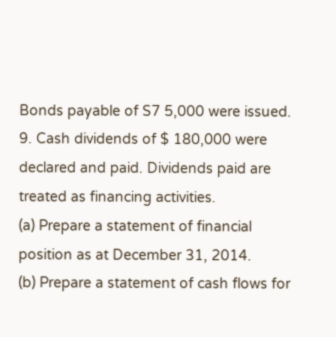Bonds payable of S7 5,000 were issued.
9. Cash dividends of $ 180,000 were declared and paid. Dividends paid are treated as financing activities.
(a) Prepare a statement of financial position as at December 31, 2014.
(b) Prepare a statement of cash flows for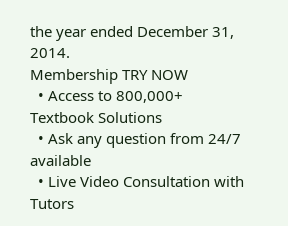the year ended December 31, 2014.
Membership TRY NOW
  • Access to 800,000+ Textbook Solutions
  • Ask any question from 24/7 available
  • Live Video Consultation with Tutors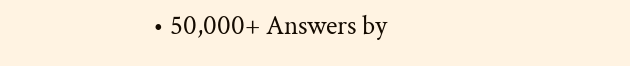• 50,000+ Answers by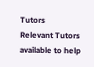Tutors
Relevant Tutors available to help